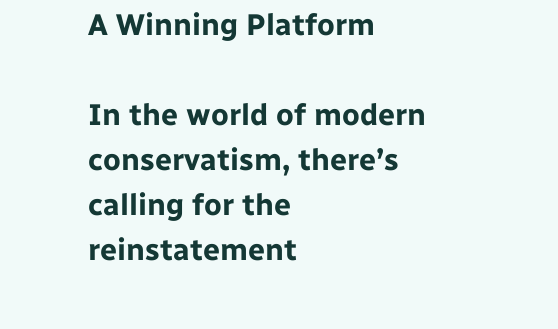A Winning Platform

In the world of modern conservatism, there’s calling for the reinstatement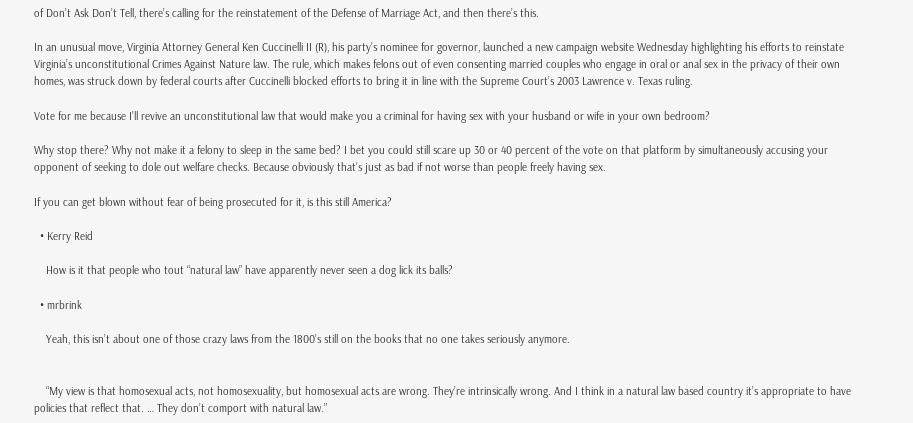of Don’t Ask Don’t Tell, there’s calling for the reinstatement of the Defense of Marriage Act, and then there’s this.

In an unusual move, Virginia Attorney General Ken Cuccinelli II (R), his party’s nominee for governor, launched a new campaign website Wednesday highlighting his efforts to reinstate Virginia’s unconstitutional Crimes Against Nature law. The rule, which makes felons out of even consenting married couples who engage in oral or anal sex in the privacy of their own homes, was struck down by federal courts after Cuccinelli blocked efforts to bring it in line with the Supreme Court’s 2003 Lawrence v. Texas ruling.

Vote for me because I’ll revive an unconstitutional law that would make you a criminal for having sex with your husband or wife in your own bedroom?

Why stop there? Why not make it a felony to sleep in the same bed? I bet you could still scare up 30 or 40 percent of the vote on that platform by simultaneously accusing your opponent of seeking to dole out welfare checks. Because obviously that’s just as bad if not worse than people freely having sex.

If you can get blown without fear of being prosecuted for it, is this still America?

  • Kerry Reid

    How is it that people who tout “natural law” have apparently never seen a dog lick its balls?

  • mrbrink

    Yeah, this isn’t about one of those crazy laws from the 1800’s still on the books that no one takes seriously anymore.


    “My view is that homosexual acts, not homosexuality, but homosexual acts are wrong. They’re intrinsically wrong. And I think in a natural law based country it’s appropriate to have policies that reflect that. … They don’t comport with natural law.”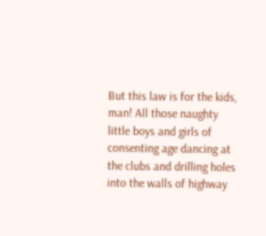But this law is for the kids, man! All those naughty little boys and girls of consenting age dancing at the clubs and drilling holes into the walls of highway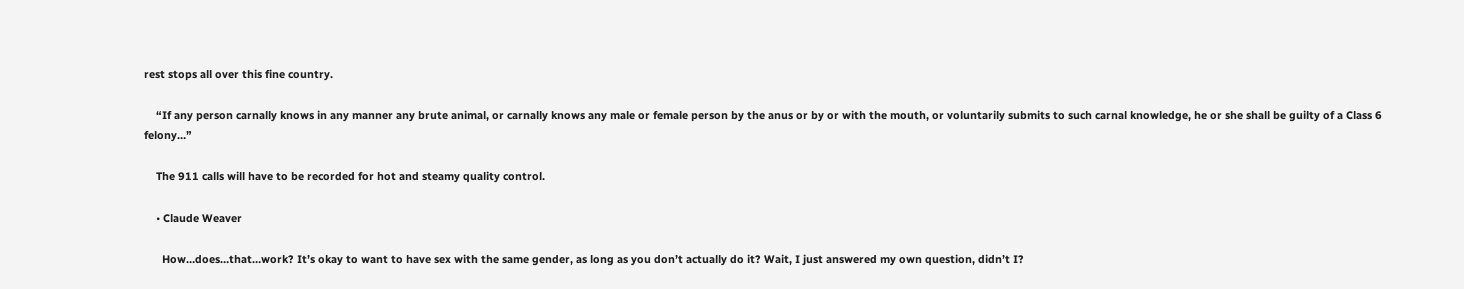rest stops all over this fine country.

    “If any person carnally knows in any manner any brute animal, or carnally knows any male or female person by the anus or by or with the mouth, or voluntarily submits to such carnal knowledge, he or she shall be guilty of a Class 6 felony…”

    The 911 calls will have to be recorded for hot and steamy quality control.

    • Claude Weaver

      How…does…that…work? It’s okay to want to have sex with the same gender, as long as you don’t actually do it? Wait, I just answered my own question, didn’t I?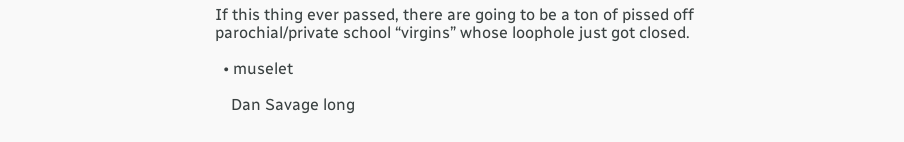If this thing ever passed, there are going to be a ton of pissed off parochial/private school “virgins” whose loophole just got closed.

  • muselet

    Dan Savage long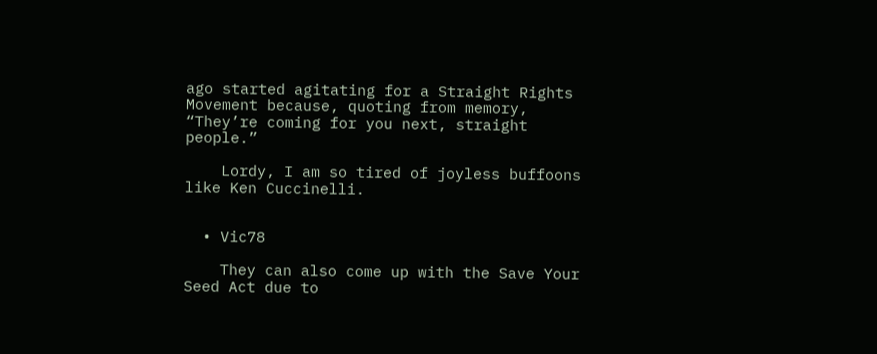ago started agitating for a Straight Rights Movement because, quoting from memory, “They’re coming for you next, straight people.”

    Lordy, I am so tired of joyless buffoons like Ken Cuccinelli.


  • Vic78

    They can also come up with the Save Your Seed Act due to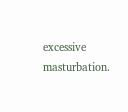excessive masturbation.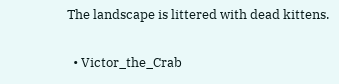The landscape is littered with dead kittens.

  • Victor_the_Crab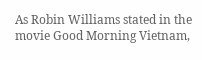As Robin Williams stated in the movie Good Morning Vietnam,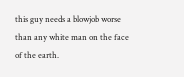this guy needs a blowjob worse than any white man on the face of the earth.